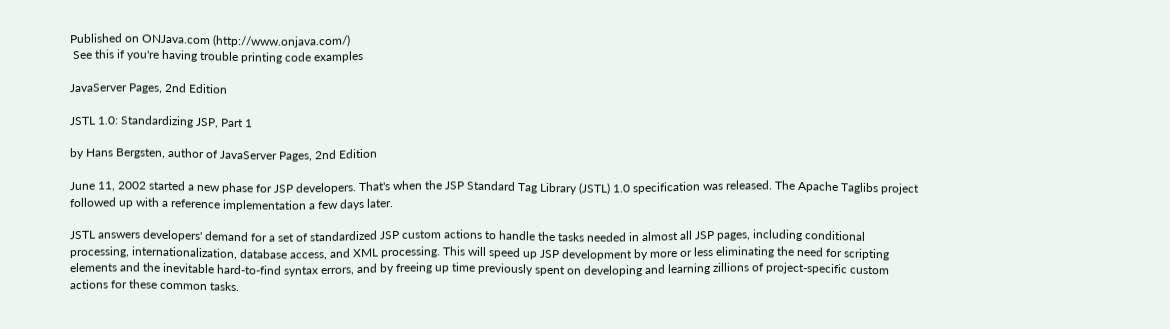Published on ONJava.com (http://www.onjava.com/)
 See this if you're having trouble printing code examples

JavaServer Pages, 2nd Edition

JSTL 1.0: Standardizing JSP, Part 1

by Hans Bergsten, author of JavaServer Pages, 2nd Edition

June 11, 2002 started a new phase for JSP developers. That's when the JSP Standard Tag Library (JSTL) 1.0 specification was released. The Apache Taglibs project followed up with a reference implementation a few days later.

JSTL answers developers' demand for a set of standardized JSP custom actions to handle the tasks needed in almost all JSP pages, including conditional processing, internationalization, database access, and XML processing. This will speed up JSP development by more or less eliminating the need for scripting elements and the inevitable hard-to-find syntax errors, and by freeing up time previously spent on developing and learning zillions of project-specific custom actions for these common tasks.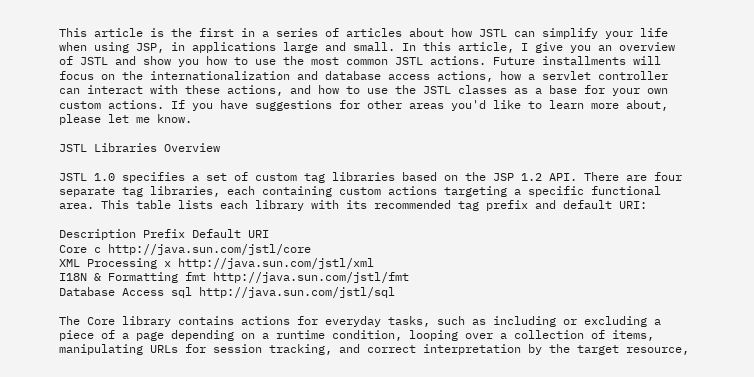This article is the first in a series of articles about how JSTL can simplify your life when using JSP, in applications large and small. In this article, I give you an overview of JSTL and show you how to use the most common JSTL actions. Future installments will focus on the internationalization and database access actions, how a servlet controller can interact with these actions, and how to use the JSTL classes as a base for your own custom actions. If you have suggestions for other areas you'd like to learn more about, please let me know.

JSTL Libraries Overview

JSTL 1.0 specifies a set of custom tag libraries based on the JSP 1.2 API. There are four separate tag libraries, each containing custom actions targeting a specific functional area. This table lists each library with its recommended tag prefix and default URI:

Description Prefix Default URI
Core c http://java.sun.com/jstl/core
XML Processing x http://java.sun.com/jstl/xml
I18N & Formatting fmt http://java.sun.com/jstl/fmt
Database Access sql http://java.sun.com/jstl/sql

The Core library contains actions for everyday tasks, such as including or excluding a piece of a page depending on a runtime condition, looping over a collection of items, manipulating URLs for session tracking, and correct interpretation by the target resource,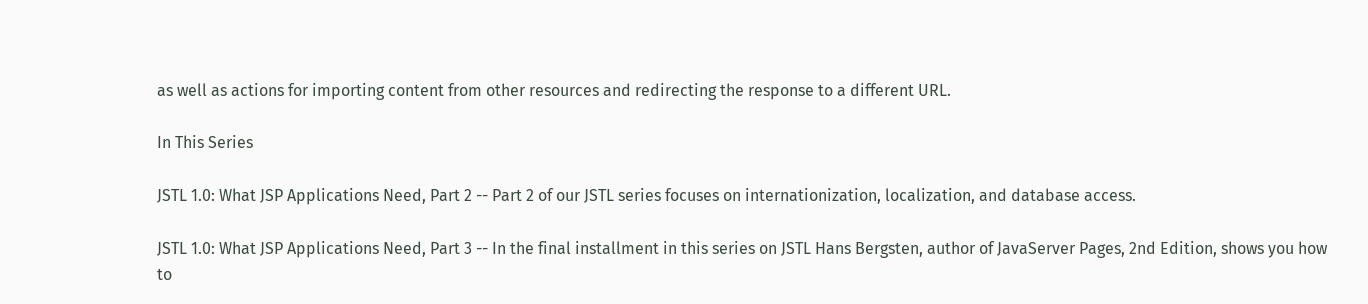as well as actions for importing content from other resources and redirecting the response to a different URL.

In This Series

JSTL 1.0: What JSP Applications Need, Part 2 -- Part 2 of our JSTL series focuses on internationization, localization, and database access.

JSTL 1.0: What JSP Applications Need, Part 3 -- In the final installment in this series on JSTL Hans Bergsten, author of JavaServer Pages, 2nd Edition, shows you how to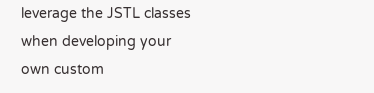leverage the JSTL classes when developing your own custom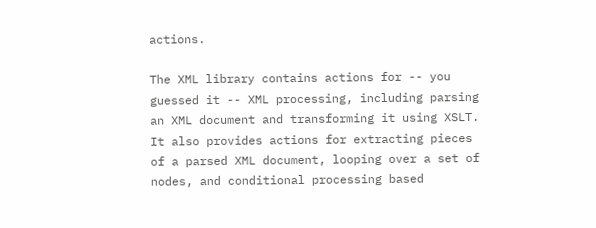actions.

The XML library contains actions for -- you guessed it -- XML processing, including parsing an XML document and transforming it using XSLT. It also provides actions for extracting pieces of a parsed XML document, looping over a set of nodes, and conditional processing based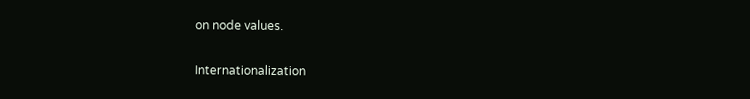on node values.

Internationalization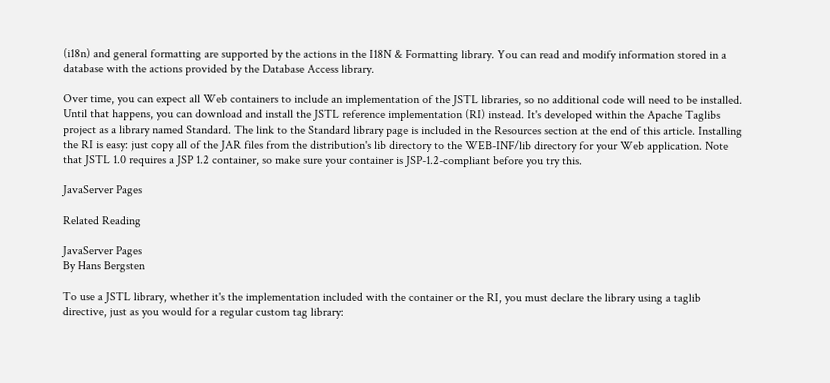(i18n) and general formatting are supported by the actions in the I18N & Formatting library. You can read and modify information stored in a database with the actions provided by the Database Access library.

Over time, you can expect all Web containers to include an implementation of the JSTL libraries, so no additional code will need to be installed. Until that happens, you can download and install the JSTL reference implementation (RI) instead. It's developed within the Apache Taglibs project as a library named Standard. The link to the Standard library page is included in the Resources section at the end of this article. Installing the RI is easy: just copy all of the JAR files from the distribution's lib directory to the WEB-INF/lib directory for your Web application. Note that JSTL 1.0 requires a JSP 1.2 container, so make sure your container is JSP-1.2-compliant before you try this.

JavaServer Pages

Related Reading

JavaServer Pages
By Hans Bergsten

To use a JSTL library, whether it's the implementation included with the container or the RI, you must declare the library using a taglib directive, just as you would for a regular custom tag library: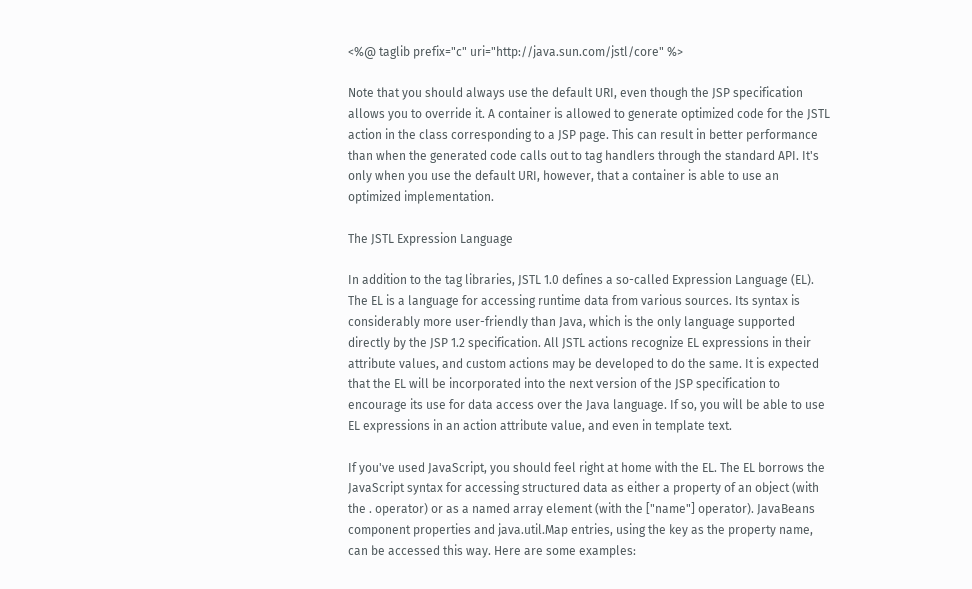<%@ taglib prefix="c" uri="http://java.sun.com/jstl/core" %>

Note that you should always use the default URI, even though the JSP specification allows you to override it. A container is allowed to generate optimized code for the JSTL action in the class corresponding to a JSP page. This can result in better performance than when the generated code calls out to tag handlers through the standard API. It's only when you use the default URI, however, that a container is able to use an optimized implementation.

The JSTL Expression Language

In addition to the tag libraries, JSTL 1.0 defines a so-called Expression Language (EL). The EL is a language for accessing runtime data from various sources. Its syntax is considerably more user-friendly than Java, which is the only language supported directly by the JSP 1.2 specification. All JSTL actions recognize EL expressions in their attribute values, and custom actions may be developed to do the same. It is expected that the EL will be incorporated into the next version of the JSP specification to encourage its use for data access over the Java language. If so, you will be able to use EL expressions in an action attribute value, and even in template text.

If you've used JavaScript, you should feel right at home with the EL. The EL borrows the JavaScript syntax for accessing structured data as either a property of an object (with the . operator) or as a named array element (with the ["name"] operator). JavaBeans component properties and java.util.Map entries, using the key as the property name, can be accessed this way. Here are some examples: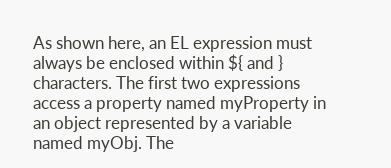As shown here, an EL expression must always be enclosed within ${ and } characters. The first two expressions access a property named myProperty in an object represented by a variable named myObj. The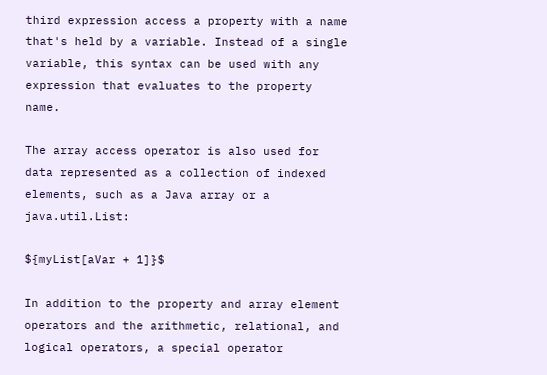third expression access a property with a name that's held by a variable. Instead of a single variable, this syntax can be used with any expression that evaluates to the property name.

The array access operator is also used for data represented as a collection of indexed elements, such as a Java array or a java.util.List:

${myList[aVar + 1]}$

In addition to the property and array element operators and the arithmetic, relational, and logical operators, a special operator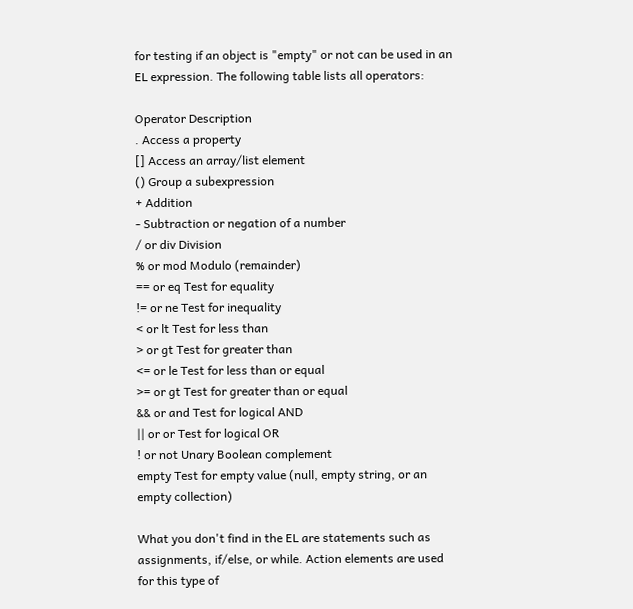for testing if an object is "empty" or not can be used in an EL expression. The following table lists all operators:

Operator Description
. Access a property
[] Access an array/list element
() Group a subexpression
+ Addition
- Subtraction or negation of a number
/ or div Division
% or mod Modulo (remainder)
== or eq Test for equality
!= or ne Test for inequality
< or lt Test for less than
> or gt Test for greater than
<= or le Test for less than or equal
>= or gt Test for greater than or equal
&& or and Test for logical AND
|| or or Test for logical OR
! or not Unary Boolean complement
empty Test for empty value (null, empty string, or an empty collection)

What you don't find in the EL are statements such as assignments, if/else, or while. Action elements are used for this type of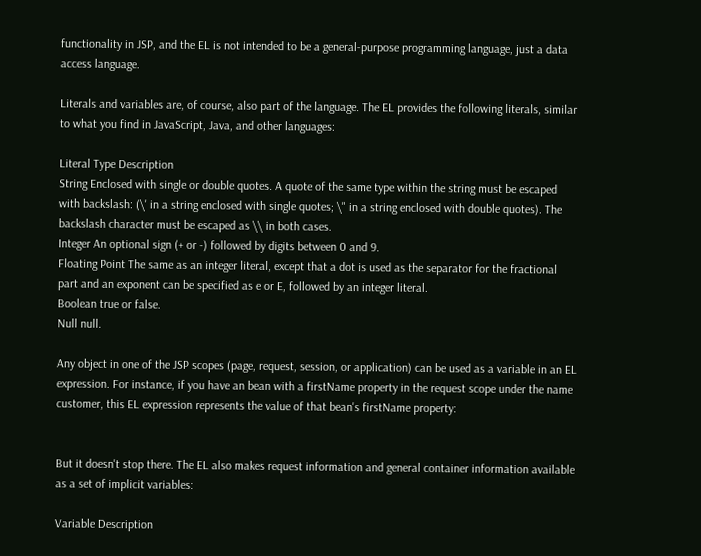functionality in JSP, and the EL is not intended to be a general-purpose programming language, just a data access language.

Literals and variables are, of course, also part of the language. The EL provides the following literals, similar to what you find in JavaScript, Java, and other languages:

Literal Type Description
String Enclosed with single or double quotes. A quote of the same type within the string must be escaped with backslash: (\' in a string enclosed with single quotes; \" in a string enclosed with double quotes). The backslash character must be escaped as \\ in both cases.
Integer An optional sign (+ or -) followed by digits between 0 and 9.
Floating Point The same as an integer literal, except that a dot is used as the separator for the fractional part and an exponent can be specified as e or E, followed by an integer literal.
Boolean true or false.
Null null.

Any object in one of the JSP scopes (page, request, session, or application) can be used as a variable in an EL expression. For instance, if you have an bean with a firstName property in the request scope under the name customer, this EL expression represents the value of that bean's firstName property:


But it doesn't stop there. The EL also makes request information and general container information available as a set of implicit variables:

Variable Description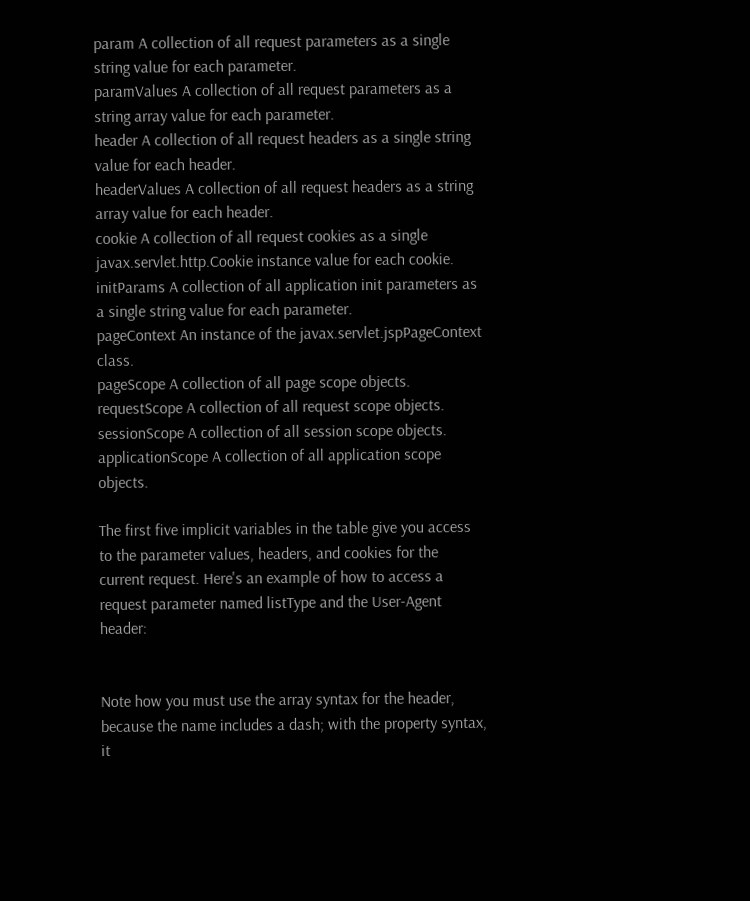param A collection of all request parameters as a single string value for each parameter.
paramValues A collection of all request parameters as a string array value for each parameter.
header A collection of all request headers as a single string value for each header.
headerValues A collection of all request headers as a string array value for each header.
cookie A collection of all request cookies as a single javax.servlet.http.Cookie instance value for each cookie.
initParams A collection of all application init parameters as a single string value for each parameter.
pageContext An instance of the javax.servlet.jspPageContext class.
pageScope A collection of all page scope objects.
requestScope A collection of all request scope objects.
sessionScope A collection of all session scope objects.
applicationScope A collection of all application scope objects.

The first five implicit variables in the table give you access to the parameter values, headers, and cookies for the current request. Here's an example of how to access a request parameter named listType and the User-Agent header:


Note how you must use the array syntax for the header, because the name includes a dash; with the property syntax, it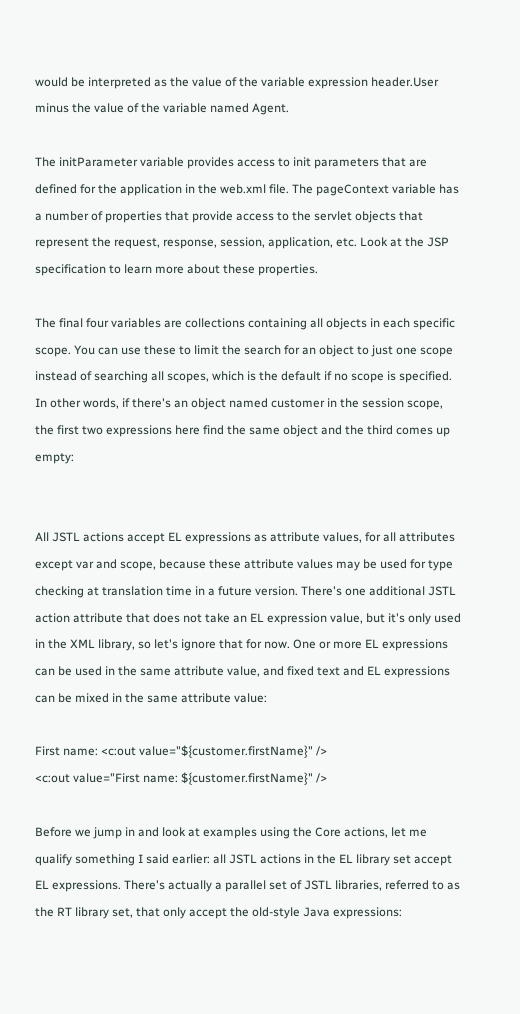would be interpreted as the value of the variable expression header.User minus the value of the variable named Agent.

The initParameter variable provides access to init parameters that are defined for the application in the web.xml file. The pageContext variable has a number of properties that provide access to the servlet objects that represent the request, response, session, application, etc. Look at the JSP specification to learn more about these properties.

The final four variables are collections containing all objects in each specific scope. You can use these to limit the search for an object to just one scope instead of searching all scopes, which is the default if no scope is specified. In other words, if there's an object named customer in the session scope, the first two expressions here find the same object and the third comes up empty:


All JSTL actions accept EL expressions as attribute values, for all attributes except var and scope, because these attribute values may be used for type checking at translation time in a future version. There's one additional JSTL action attribute that does not take an EL expression value, but it's only used in the XML library, so let's ignore that for now. One or more EL expressions can be used in the same attribute value, and fixed text and EL expressions can be mixed in the same attribute value:

First name: <c:out value="${customer.firstName}" />
<c:out value="First name: ${customer.firstName}" />

Before we jump in and look at examples using the Core actions, let me qualify something I said earlier: all JSTL actions in the EL library set accept EL expressions. There's actually a parallel set of JSTL libraries, referred to as the RT library set, that only accept the old-style Java expressions: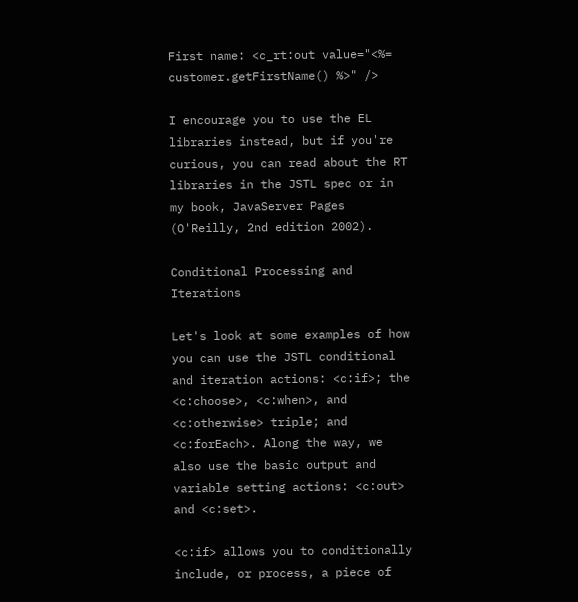First name: <c_rt:out value="<%= customer.getFirstName() %>" />

I encourage you to use the EL libraries instead, but if you're curious, you can read about the RT libraries in the JSTL spec or in my book, JavaServer Pages (O'Reilly, 2nd edition 2002).

Conditional Processing and Iterations

Let's look at some examples of how you can use the JSTL conditional and iteration actions: <c:if>; the <c:choose>, <c:when>, and <c:otherwise> triple; and <c:forEach>. Along the way, we also use the basic output and variable setting actions: <c:out> and <c:set>.

<c:if> allows you to conditionally include, or process, a piece of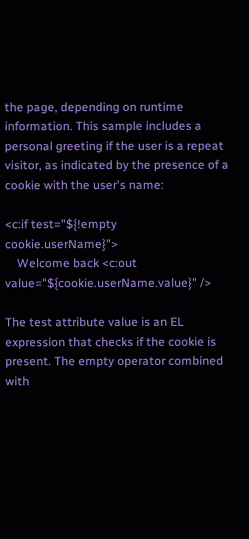the page, depending on runtime information. This sample includes a personal greeting if the user is a repeat visitor, as indicated by the presence of a cookie with the user's name:

<c:if test="${!empty cookie.userName}">
    Welcome back <c:out value="${cookie.userName.value}" />

The test attribute value is an EL expression that checks if the cookie is present. The empty operator combined with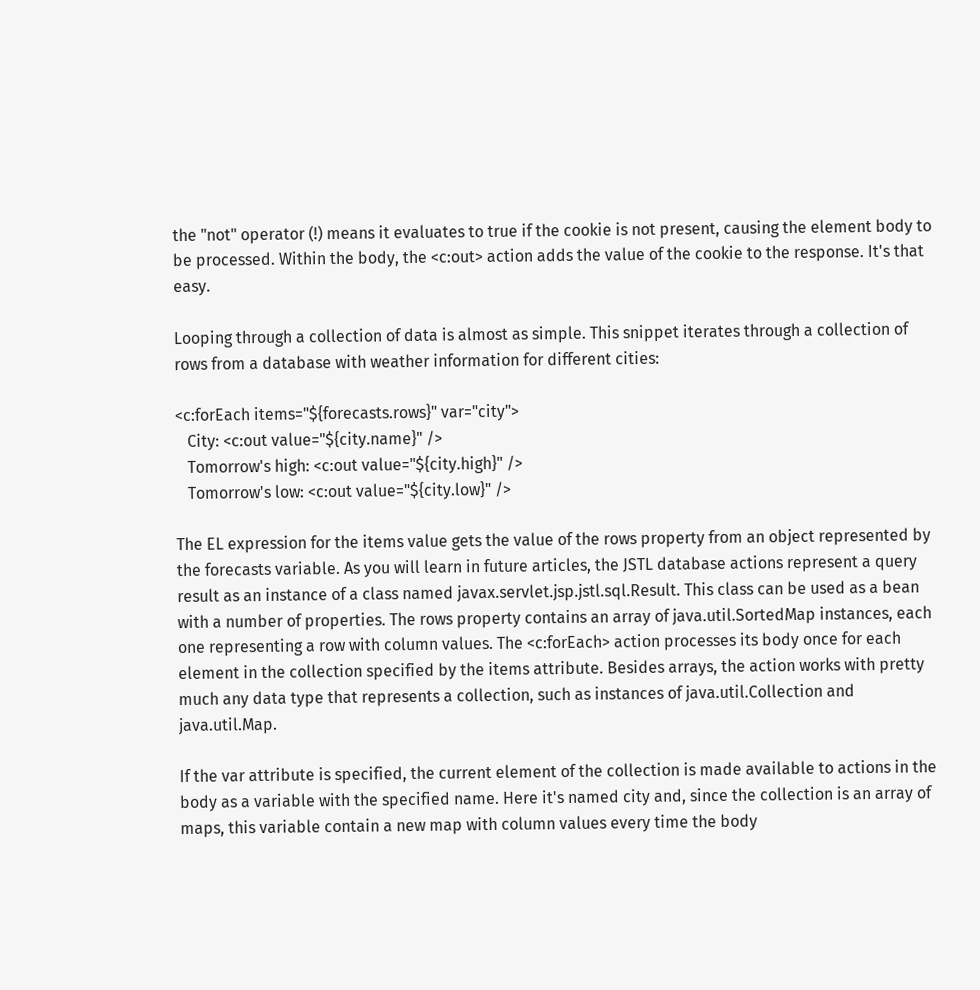the "not" operator (!) means it evaluates to true if the cookie is not present, causing the element body to be processed. Within the body, the <c:out> action adds the value of the cookie to the response. It's that easy.

Looping through a collection of data is almost as simple. This snippet iterates through a collection of rows from a database with weather information for different cities:

<c:forEach items="${forecasts.rows}" var="city">
   City: <c:out value="${city.name}" />
   Tomorrow's high: <c:out value="${city.high}" />
   Tomorrow's low: <c:out value="${city.low}" />

The EL expression for the items value gets the value of the rows property from an object represented by the forecasts variable. As you will learn in future articles, the JSTL database actions represent a query result as an instance of a class named javax.servlet.jsp.jstl.sql.Result. This class can be used as a bean with a number of properties. The rows property contains an array of java.util.SortedMap instances, each one representing a row with column values. The <c:forEach> action processes its body once for each element in the collection specified by the items attribute. Besides arrays, the action works with pretty much any data type that represents a collection, such as instances of java.util.Collection and java.util.Map.

If the var attribute is specified, the current element of the collection is made available to actions in the body as a variable with the specified name. Here it's named city and, since the collection is an array of maps, this variable contain a new map with column values every time the body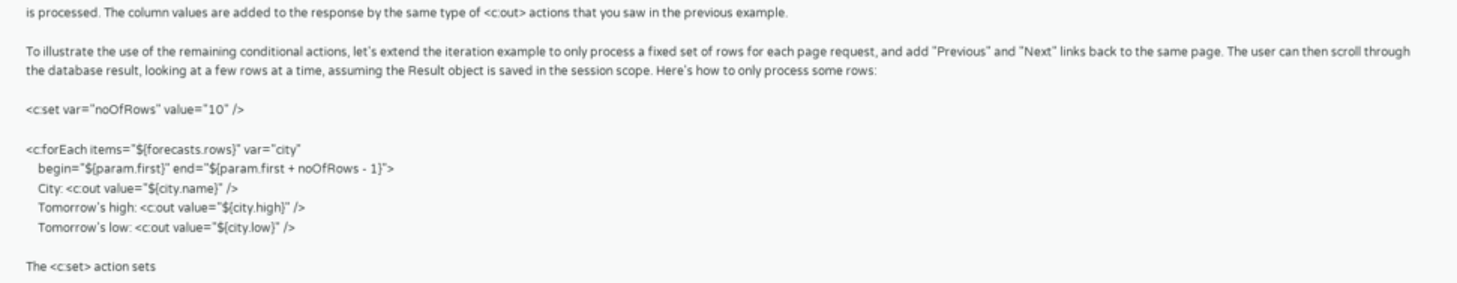is processed. The column values are added to the response by the same type of <c:out> actions that you saw in the previous example.

To illustrate the use of the remaining conditional actions, let's extend the iteration example to only process a fixed set of rows for each page request, and add "Previous" and "Next" links back to the same page. The user can then scroll through the database result, looking at a few rows at a time, assuming the Result object is saved in the session scope. Here's how to only process some rows:

<c:set var="noOfRows" value="10" />

<c:forEach items="${forecasts.rows}" var="city"
    begin="${param.first}" end="${param.first + noOfRows - 1}">
    City: <c:out value="${city.name}" />
    Tomorrow's high: <c:out value="${city.high}" />
    Tomorrow's low: <c:out value="${city.low}" />

The <c:set> action sets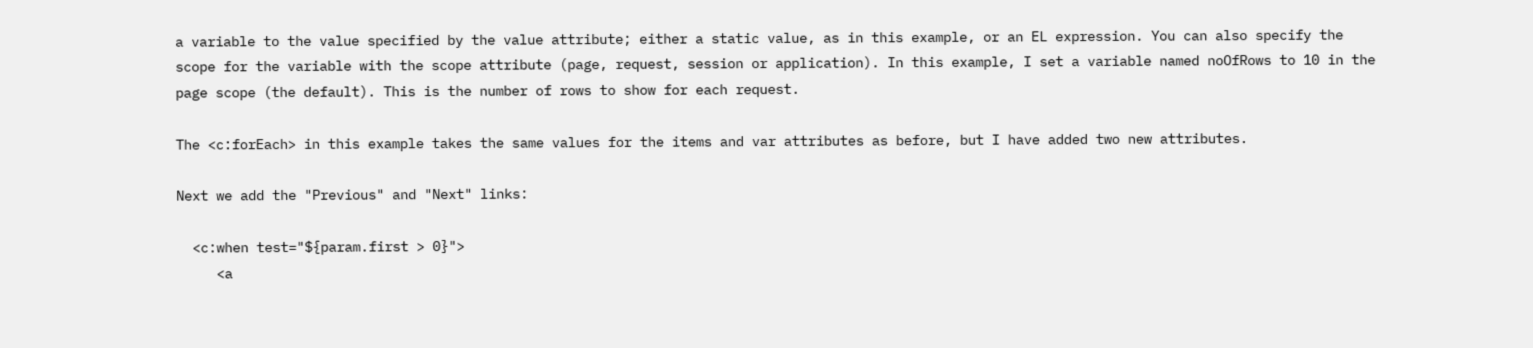a variable to the value specified by the value attribute; either a static value, as in this example, or an EL expression. You can also specify the scope for the variable with the scope attribute (page, request, session or application). In this example, I set a variable named noOfRows to 10 in the page scope (the default). This is the number of rows to show for each request.

The <c:forEach> in this example takes the same values for the items and var attributes as before, but I have added two new attributes.

Next we add the "Previous" and "Next" links:

  <c:when test="${param.first > 0}">
     <a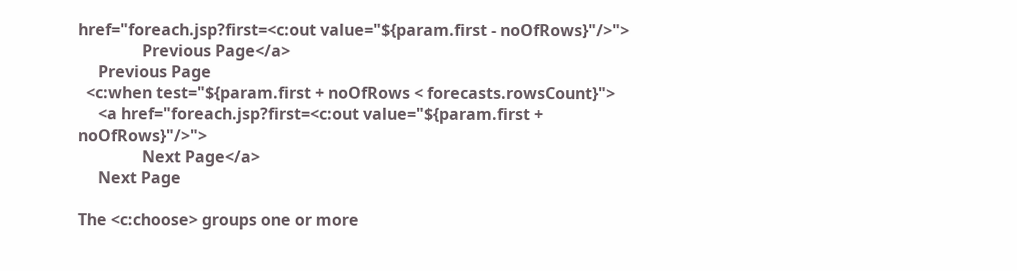href="foreach.jsp?first=<c:out value="${param.first - noOfRows}"/>">
                Previous Page</a>
     Previous Page
  <c:when test="${param.first + noOfRows < forecasts.rowsCount}">
     <a href="foreach.jsp?first=<c:out value="${param.first + noOfRows}"/>">
                Next Page</a>
     Next Page

The <c:choose> groups one or more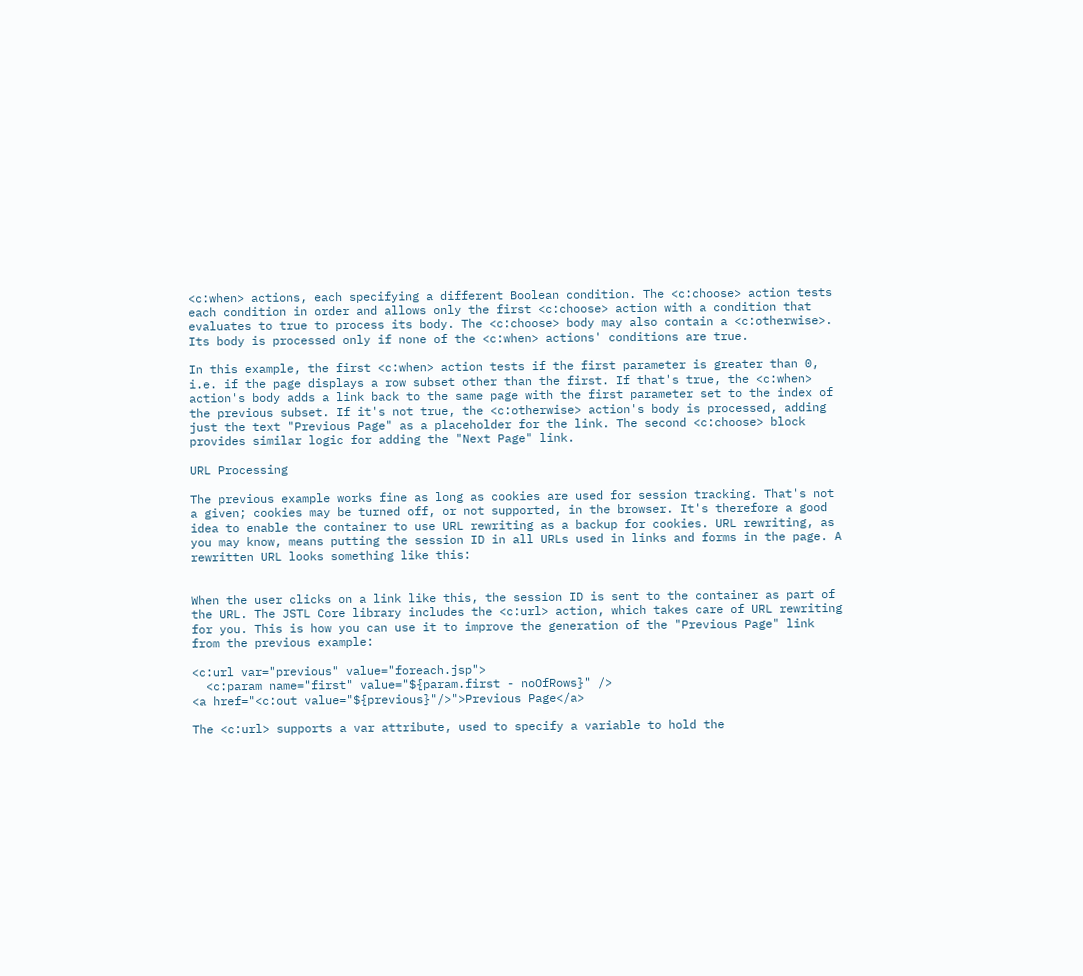<c:when> actions, each specifying a different Boolean condition. The <c:choose> action tests each condition in order and allows only the first <c:choose> action with a condition that evaluates to true to process its body. The <c:choose> body may also contain a <c:otherwise>. Its body is processed only if none of the <c:when> actions' conditions are true.

In this example, the first <c:when> action tests if the first parameter is greater than 0, i.e. if the page displays a row subset other than the first. If that's true, the <c:when> action's body adds a link back to the same page with the first parameter set to the index of the previous subset. If it's not true, the <c:otherwise> action's body is processed, adding just the text "Previous Page" as a placeholder for the link. The second <c:choose> block provides similar logic for adding the "Next Page" link.

URL Processing

The previous example works fine as long as cookies are used for session tracking. That's not a given; cookies may be turned off, or not supported, in the browser. It's therefore a good idea to enable the container to use URL rewriting as a backup for cookies. URL rewriting, as you may know, means putting the session ID in all URLs used in links and forms in the page. A rewritten URL looks something like this:


When the user clicks on a link like this, the session ID is sent to the container as part of the URL. The JSTL Core library includes the <c:url> action, which takes care of URL rewriting for you. This is how you can use it to improve the generation of the "Previous Page" link from the previous example:

<c:url var="previous" value="foreach.jsp">
  <c:param name="first" value="${param.first - noOfRows}" />
<a href="<c:out value="${previous}"/>">Previous Page</a>

The <c:url> supports a var attribute, used to specify a variable to hold the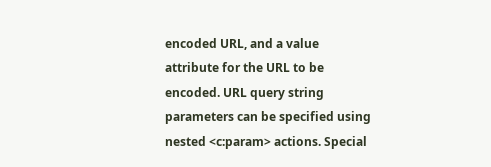encoded URL, and a value attribute for the URL to be encoded. URL query string parameters can be specified using nested <c:param> actions. Special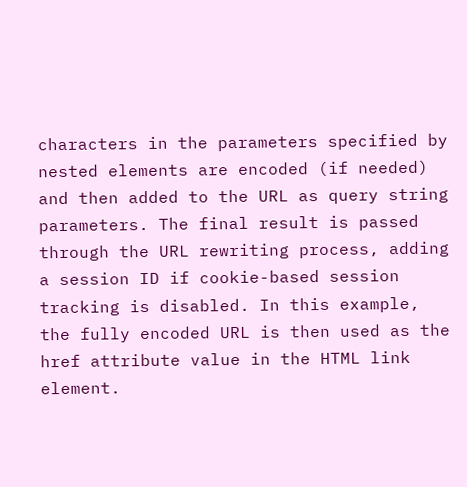characters in the parameters specified by nested elements are encoded (if needed) and then added to the URL as query string parameters. The final result is passed through the URL rewriting process, adding a session ID if cookie-based session tracking is disabled. In this example, the fully encoded URL is then used as the href attribute value in the HTML link element.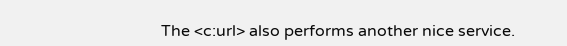The <c:url> also performs another nice service.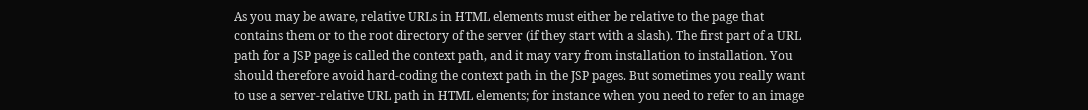As you may be aware, relative URLs in HTML elements must either be relative to the page that contains them or to the root directory of the server (if they start with a slash). The first part of a URL path for a JSP page is called the context path, and it may vary from installation to installation. You should therefore avoid hard-coding the context path in the JSP pages. But sometimes you really want to use a server-relative URL path in HTML elements; for instance when you need to refer to an image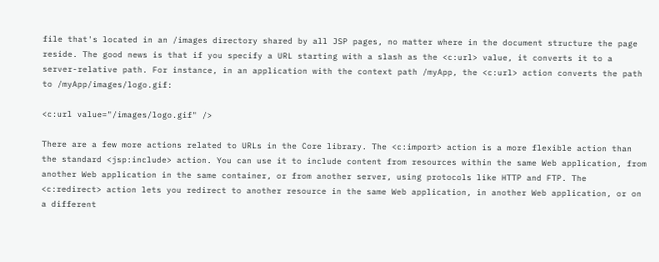file that's located in an /images directory shared by all JSP pages, no matter where in the document structure the page reside. The good news is that if you specify a URL starting with a slash as the <c:url> value, it converts it to a server-relative path. For instance, in an application with the context path /myApp, the <c:url> action converts the path to /myApp/images/logo.gif:

<c:url value="/images/logo.gif" />

There are a few more actions related to URLs in the Core library. The <c:import> action is a more flexible action than the standard <jsp:include> action. You can use it to include content from resources within the same Web application, from another Web application in the same container, or from another server, using protocols like HTTP and FTP. The <c:redirect> action lets you redirect to another resource in the same Web application, in another Web application, or on a different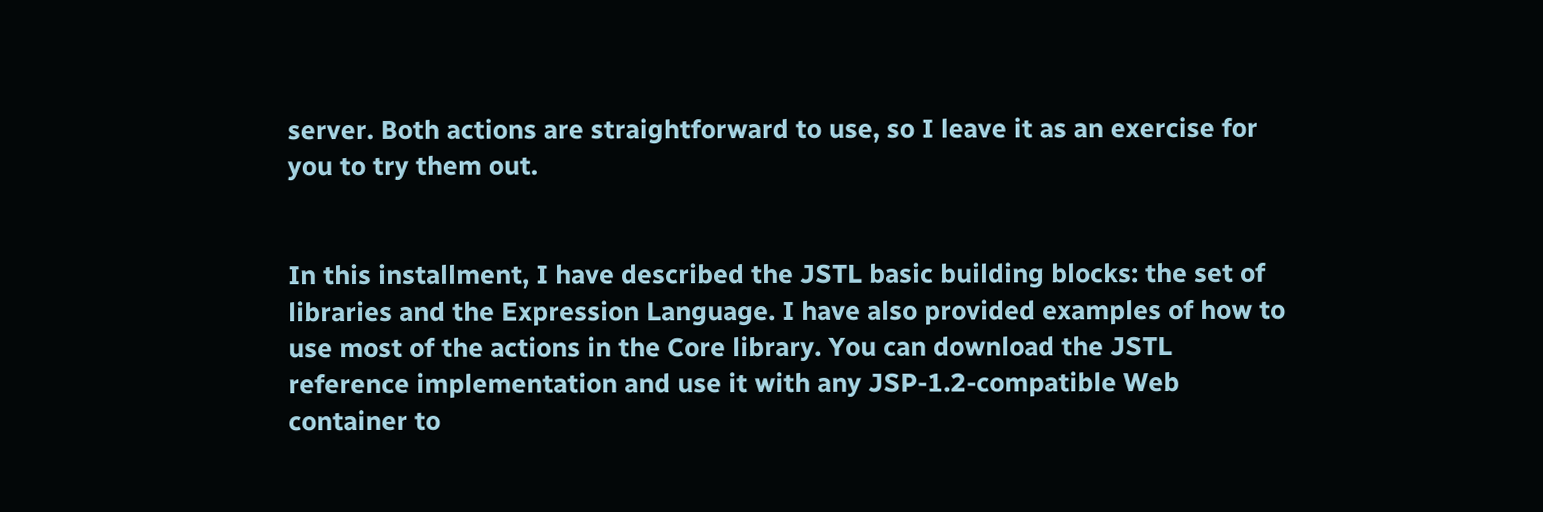server. Both actions are straightforward to use, so I leave it as an exercise for you to try them out.


In this installment, I have described the JSTL basic building blocks: the set of libraries and the Expression Language. I have also provided examples of how to use most of the actions in the Core library. You can download the JSTL reference implementation and use it with any JSP-1.2-compatible Web container to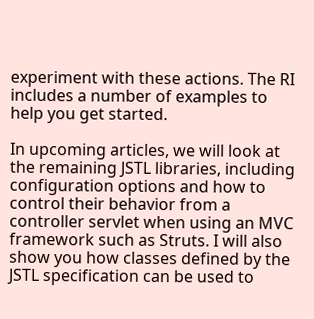experiment with these actions. The RI includes a number of examples to help you get started.

In upcoming articles, we will look at the remaining JSTL libraries, including configuration options and how to control their behavior from a controller servlet when using an MVC framework such as Struts. I will also show you how classes defined by the JSTL specification can be used to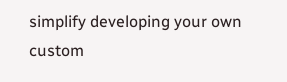simplify developing your own custom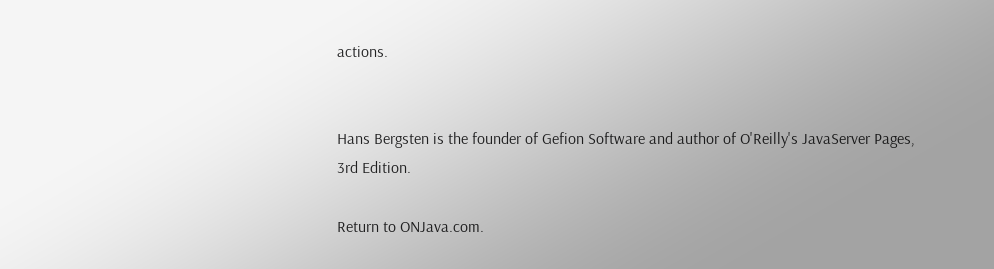actions.


Hans Bergsten is the founder of Gefion Software and author of O'Reilly's JavaServer Pages, 3rd Edition.

Return to ONJava.com.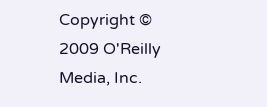Copyright © 2009 O'Reilly Media, Inc.